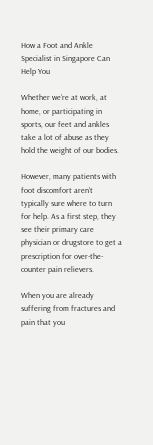How a Foot and Ankle Specialist in Singapore Can Help You

Whether we’re at work, at home, or participating in sports, our feet and ankles take a lot of abuse as they hold the weight of our bodies.

However, many patients with foot discomfort aren’t typically sure where to turn for help. As a first step, they see their primary care physician or drugstore to get a prescription for over-the-counter pain relievers.

When you are already suffering from fractures and pain that you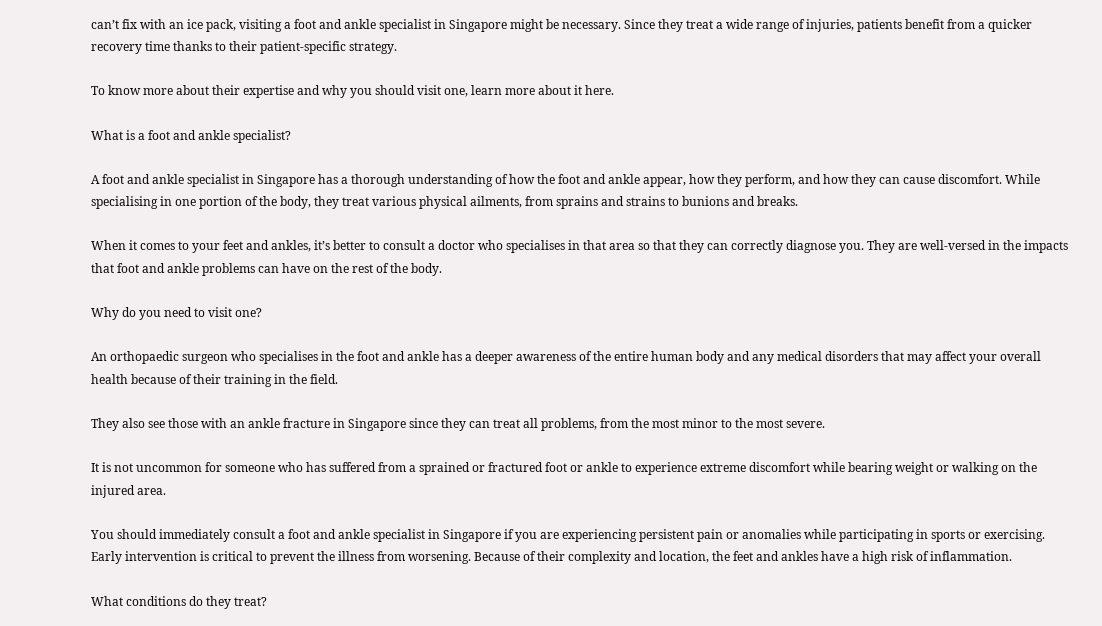can’t fix with an ice pack, visiting a foot and ankle specialist in Singapore might be necessary. Since they treat a wide range of injuries, patients benefit from a quicker recovery time thanks to their patient-specific strategy.

To know more about their expertise and why you should visit one, learn more about it here.

What is a foot and ankle specialist?

A foot and ankle specialist in Singapore has a thorough understanding of how the foot and ankle appear, how they perform, and how they can cause discomfort. While specialising in one portion of the body, they treat various physical ailments, from sprains and strains to bunions and breaks.

When it comes to your feet and ankles, it’s better to consult a doctor who specialises in that area so that they can correctly diagnose you. They are well-versed in the impacts that foot and ankle problems can have on the rest of the body.

Why do you need to visit one?

An orthopaedic surgeon who specialises in the foot and ankle has a deeper awareness of the entire human body and any medical disorders that may affect your overall health because of their training in the field.

They also see those with an ankle fracture in Singapore since they can treat all problems, from the most minor to the most severe.

It is not uncommon for someone who has suffered from a sprained or fractured foot or ankle to experience extreme discomfort while bearing weight or walking on the injured area.

You should immediately consult a foot and ankle specialist in Singapore if you are experiencing persistent pain or anomalies while participating in sports or exercising. Early intervention is critical to prevent the illness from worsening. Because of their complexity and location, the feet and ankles have a high risk of inflammation.

What conditions do they treat?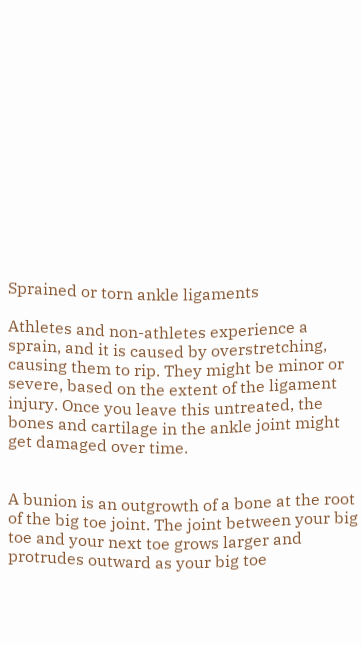Sprained or torn ankle ligaments

Athletes and non-athletes experience a sprain, and it is caused by overstretching, causing them to rip. They might be minor or severe, based on the extent of the ligament injury. Once you leave this untreated, the bones and cartilage in the ankle joint might get damaged over time.


A bunion is an outgrowth of a bone at the root of the big toe joint. The joint between your big toe and your next toe grows larger and protrudes outward as your big toe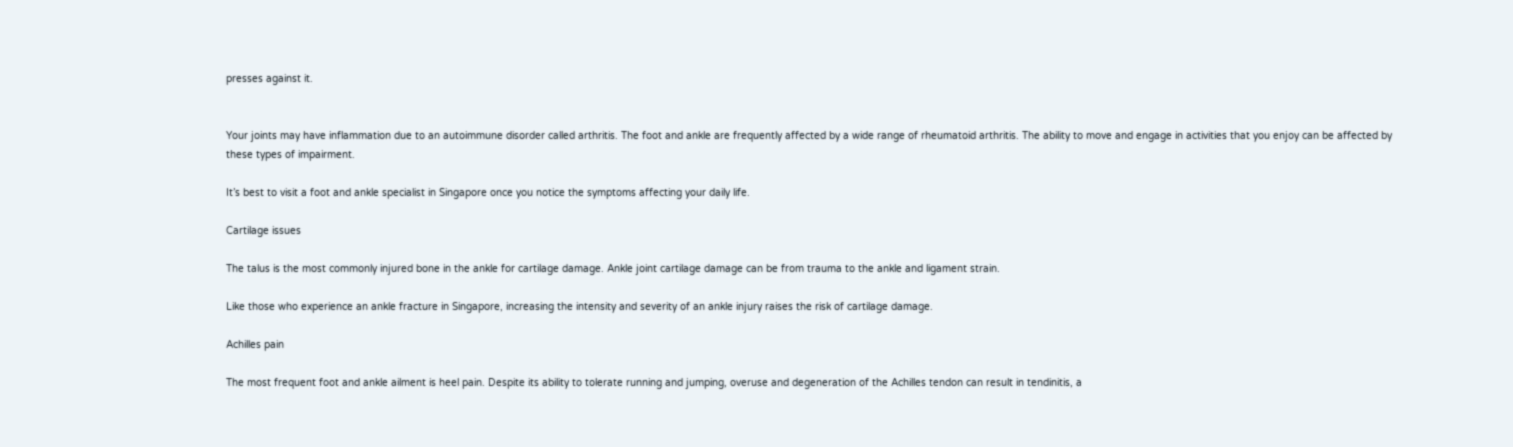presses against it.


Your joints may have inflammation due to an autoimmune disorder called arthritis. The foot and ankle are frequently affected by a wide range of rheumatoid arthritis. The ability to move and engage in activities that you enjoy can be affected by these types of impairment.

It’s best to visit a foot and ankle specialist in Singapore once you notice the symptoms affecting your daily life.

Cartilage issues

The talus is the most commonly injured bone in the ankle for cartilage damage. Ankle joint cartilage damage can be from trauma to the ankle and ligament strain.

Like those who experience an ankle fracture in Singapore, increasing the intensity and severity of an ankle injury raises the risk of cartilage damage.

Achilles pain

The most frequent foot and ankle ailment is heel pain. Despite its ability to tolerate running and jumping, overuse and degeneration of the Achilles tendon can result in tendinitis, a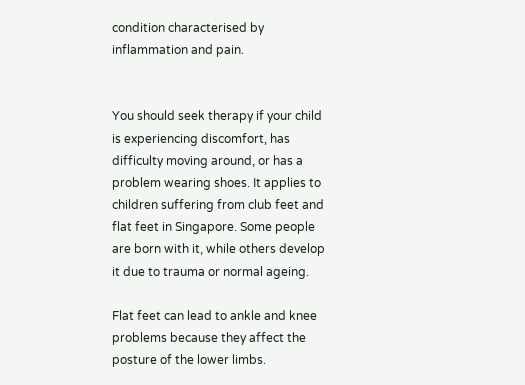condition characterised by inflammation and pain.


You should seek therapy if your child is experiencing discomfort, has difficulty moving around, or has a problem wearing shoes. It applies to children suffering from club feet and flat feet in Singapore. Some people are born with it, while others develop it due to trauma or normal ageing.

Flat feet can lead to ankle and knee problems because they affect the posture of the lower limbs.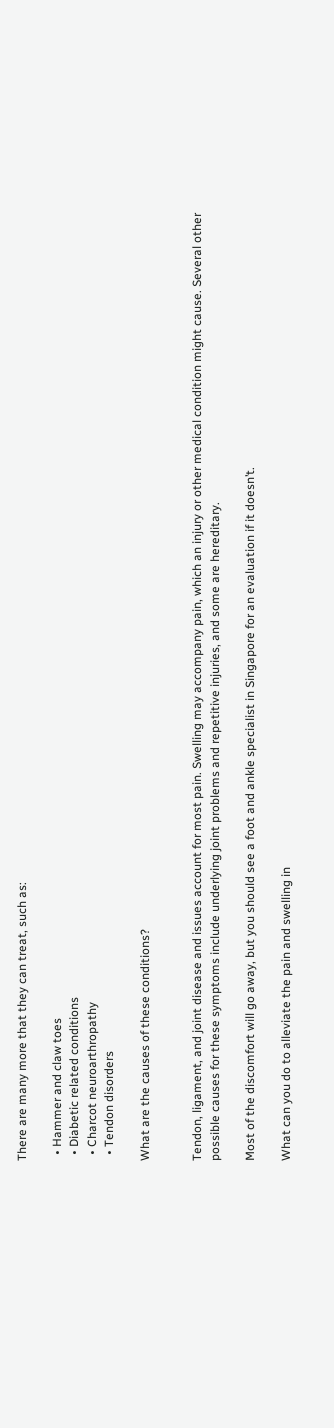There are many more that they can treat, such as:

  • Hammer and claw toes
  • Diabetic related conditions
  • Charcot neuroarthropathy
  • Tendon disorders

What are the causes of these conditions?


Tendon, ligament, and joint disease and issues account for most pain. Swelling may accompany pain, which an injury or other medical condition might cause. Several other possible causes for these symptoms include underlying joint problems and repetitive injuries, and some are hereditary.

Most of the discomfort will go away, but you should see a foot and ankle specialist in Singapore for an evaluation if it doesn’t.

What can you do to alleviate the pain and swelling in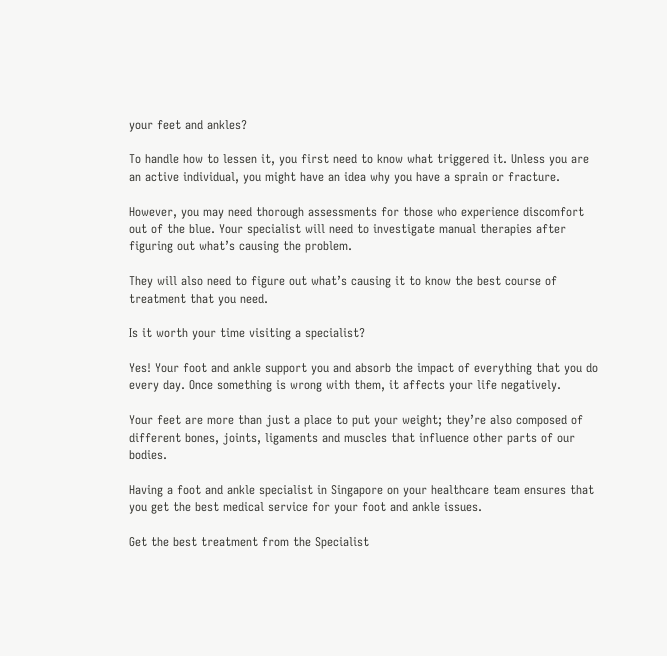your feet and ankles?

To handle how to lessen it, you first need to know what triggered it. Unless you are an active individual, you might have an idea why you have a sprain or fracture.

However, you may need thorough assessments for those who experience discomfort out of the blue. Your specialist will need to investigate manual therapies after figuring out what’s causing the problem.

They will also need to figure out what’s causing it to know the best course of treatment that you need.

Is it worth your time visiting a specialist?

Yes! Your foot and ankle support you and absorb the impact of everything that you do every day. Once something is wrong with them, it affects your life negatively.

Your feet are more than just a place to put your weight; they’re also composed of different bones, joints, ligaments and muscles that influence other parts of our bodies.

Having a foot and ankle specialist in Singapore on your healthcare team ensures that you get the best medical service for your foot and ankle issues.

Get the best treatment from the Specialist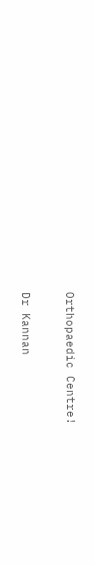Orthopaedic Centre!

Dr Kannan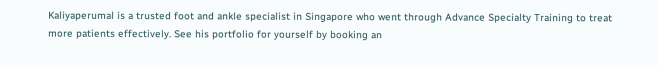Kaliyaperumal is a trusted foot and ankle specialist in Singapore who went through Advance Specialty Training to treat more patients effectively. See his portfolio for yourself by booking an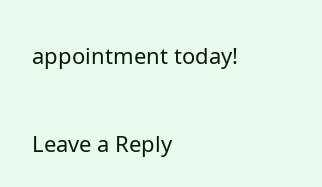appointment today!

Leave a Reply